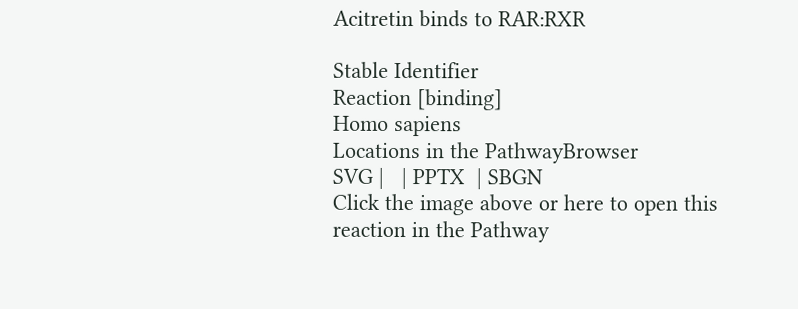Acitretin binds to RAR:RXR

Stable Identifier
Reaction [binding]
Homo sapiens
Locations in the PathwayBrowser
SVG |   | PPTX  | SBGN
Click the image above or here to open this reaction in the Pathway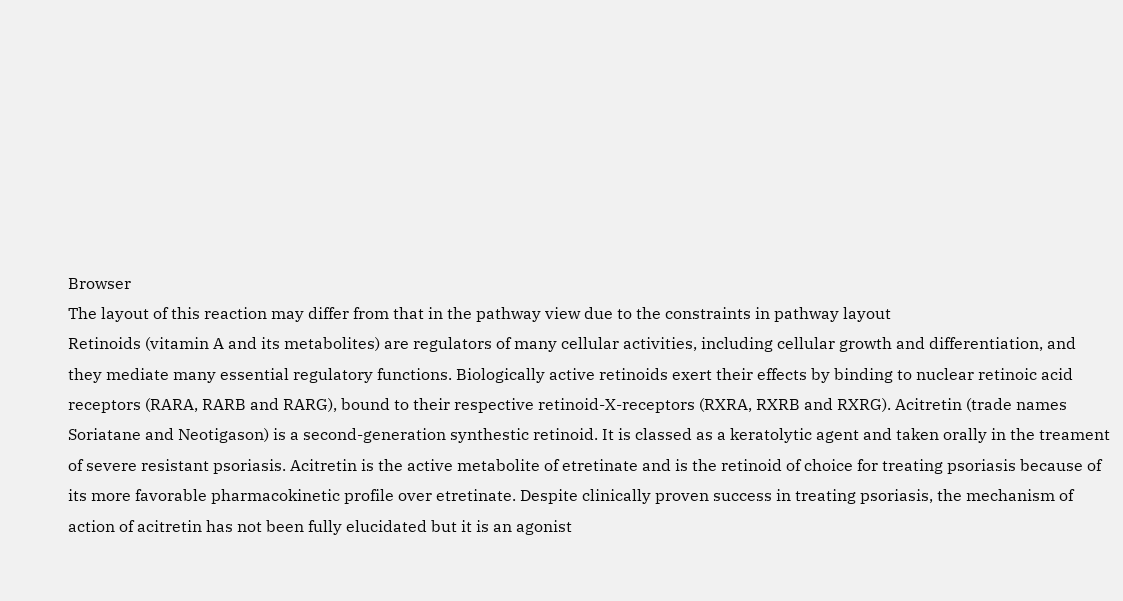Browser
The layout of this reaction may differ from that in the pathway view due to the constraints in pathway layout
Retinoids (vitamin A and its metabolites) are regulators of many cellular activities, including cellular growth and differentiation, and they mediate many essential regulatory functions. Biologically active retinoids exert their effects by binding to nuclear retinoic acid receptors (RARA, RARB and RARG), bound to their respective retinoid-X-receptors (RXRA, RXRB and RXRG). Acitretin (trade names Soriatane and Neotigason) is a second-generation synthestic retinoid. It is classed as a keratolytic agent and taken orally in the treament of severe resistant psoriasis. Acitretin is the active metabolite of etretinate and is the retinoid of choice for treating psoriasis because of its more favorable pharmacokinetic profile over etretinate. Despite clinically proven success in treating psoriasis, the mechanism of action of acitretin has not been fully elucidated but it is an agonist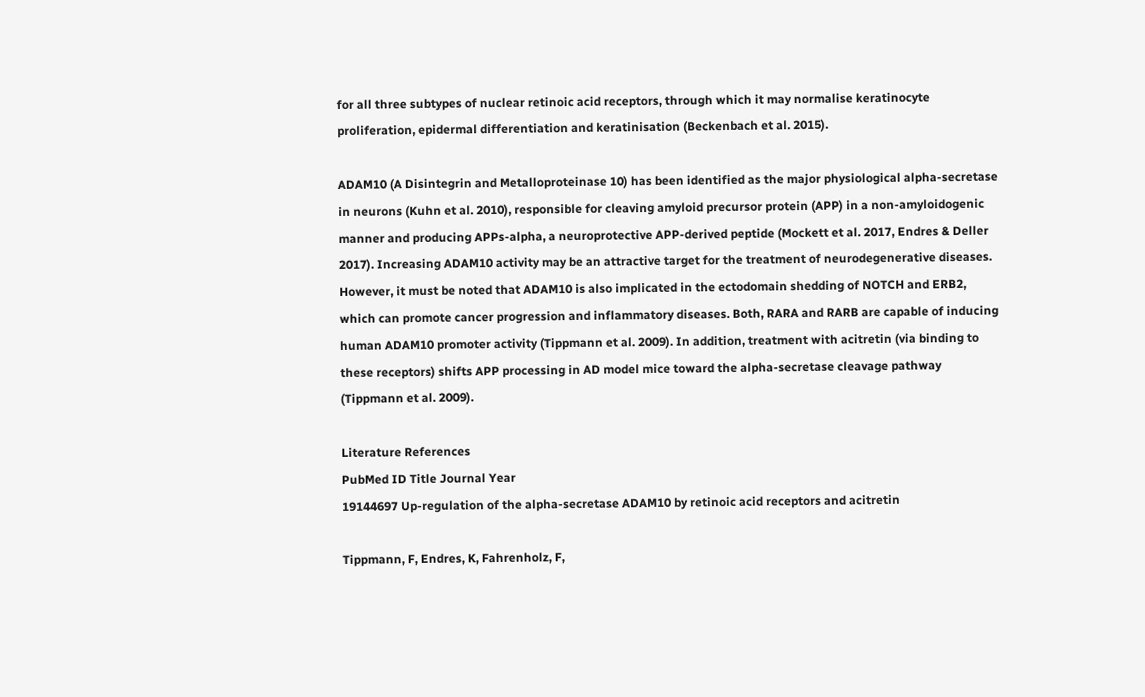for all three subtypes of nuclear retinoic acid receptors, through which it may normalise keratinocyte proliferation, epidermal differentiation and keratinisation (Beckenbach et al. 2015).

ADAM10 (A Disintegrin and Metalloproteinase 10) has been identified as the major physiological alpha-secretase in neurons (Kuhn et al. 2010), responsible for cleaving amyloid precursor protein (APP) in a non-amyloidogenic manner and producing APPs-alpha, a neuroprotective APP-derived peptide (Mockett et al. 2017, Endres & Deller 2017). Increasing ADAM10 activity may be an attractive target for the treatment of neurodegenerative diseases. However, it must be noted that ADAM10 is also implicated in the ectodomain shedding of NOTCH and ERB2, which can promote cancer progression and inflammatory diseases. Both, RARA and RARB are capable of inducing human ADAM10 promoter activity (Tippmann et al. 2009). In addition, treatment with acitretin (via binding to these receptors) shifts APP processing in AD model mice toward the alpha-secretase cleavage pathway (Tippmann et al. 2009).

Literature References
PubMed ID Title Journal Year
19144697 Up-regulation of the alpha-secretase ADAM10 by retinoic acid receptors and acitretin

Tippmann, F, Endres, K, Fahrenholz, F,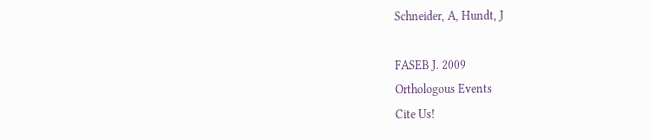Schneider, A, Hundt, J

FASEB J. 2009
Orthologous Events
Cite Us!